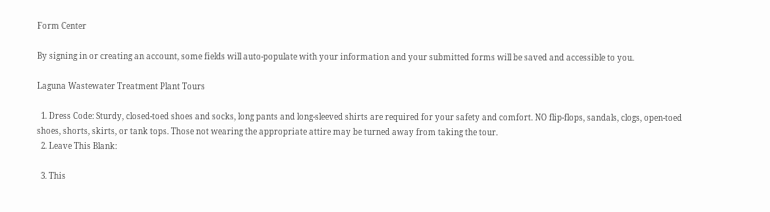Form Center

By signing in or creating an account, some fields will auto-populate with your information and your submitted forms will be saved and accessible to you.

Laguna Wastewater Treatment Plant Tours

  1. Dress Code: Sturdy, closed-toed shoes and socks, long pants and long-sleeved shirts are required for your safety and comfort. NO flip-flops, sandals, clogs, open-toed shoes, shorts, skirts, or tank tops. Those not wearing the appropriate attire may be turned away from taking the tour.
  2. Leave This Blank:

  3. This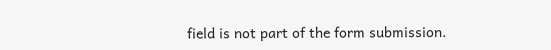field is not part of the form submission.